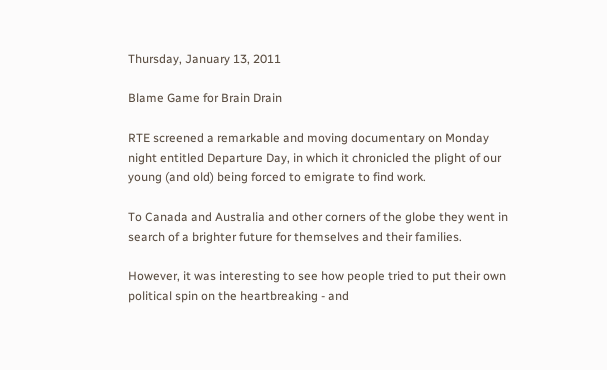Thursday, January 13, 2011

Blame Game for Brain Drain

RTE screened a remarkable and moving documentary on Monday night entitled Departure Day, in which it chronicled the plight of our young (and old) being forced to emigrate to find work.

To Canada and Australia and other corners of the globe they went in search of a brighter future for themselves and their families.

However, it was interesting to see how people tried to put their own political spin on the heartbreaking - and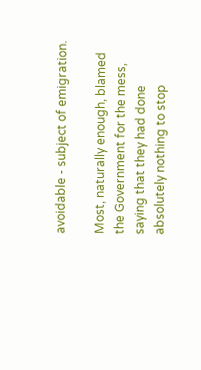avoidable - subject of emigration.

Most, naturally enough, blamed the Government for the mess, saying that they had done absolutely nothing to stop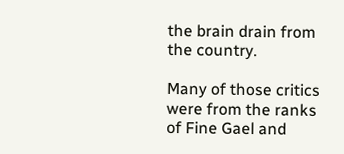the brain drain from the country.

Many of those critics were from the ranks of Fine Gael and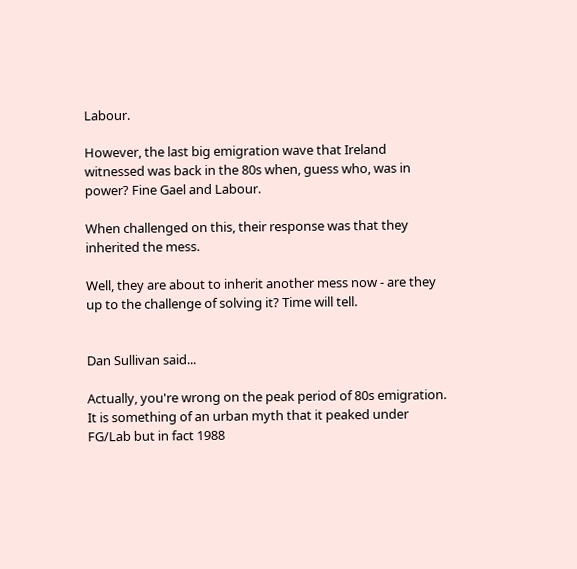Labour.

However, the last big emigration wave that Ireland witnessed was back in the 80s when, guess who, was in power? Fine Gael and Labour.

When challenged on this, their response was that they inherited the mess.

Well, they are about to inherit another mess now - are they up to the challenge of solving it? Time will tell.


Dan Sullivan said...

Actually, you're wrong on the peak period of 80s emigration. It is something of an urban myth that it peaked under FG/Lab but in fact 1988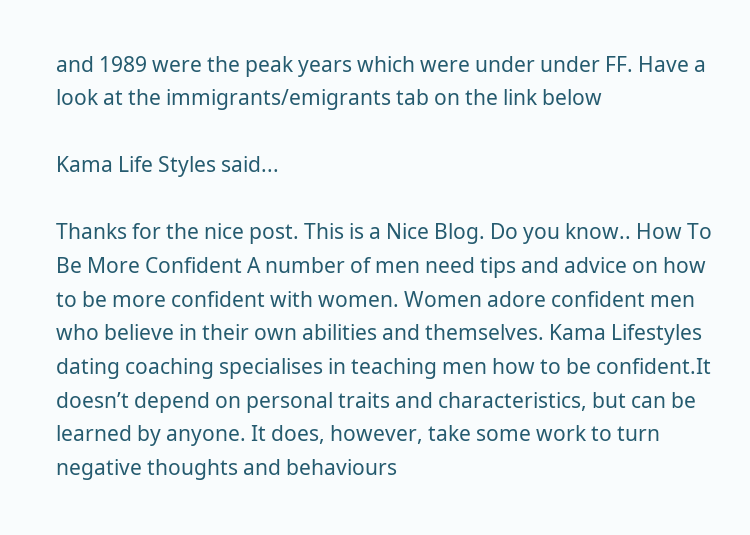and 1989 were the peak years which were under under FF. Have a look at the immigrants/emigrants tab on the link below

Kama Life Styles said...

Thanks for the nice post. This is a Nice Blog. Do you know.. How To Be More Confident A number of men need tips and advice on how to be more confident with women. Women adore confident men who believe in their own abilities and themselves. Kama Lifestyles dating coaching specialises in teaching men how to be confident.It doesn’t depend on personal traits and characteristics, but can be learned by anyone. It does, however, take some work to turn negative thoughts and behaviours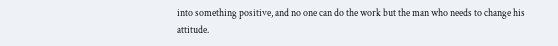into something positive, and no one can do the work but the man who needs to change his attitude.